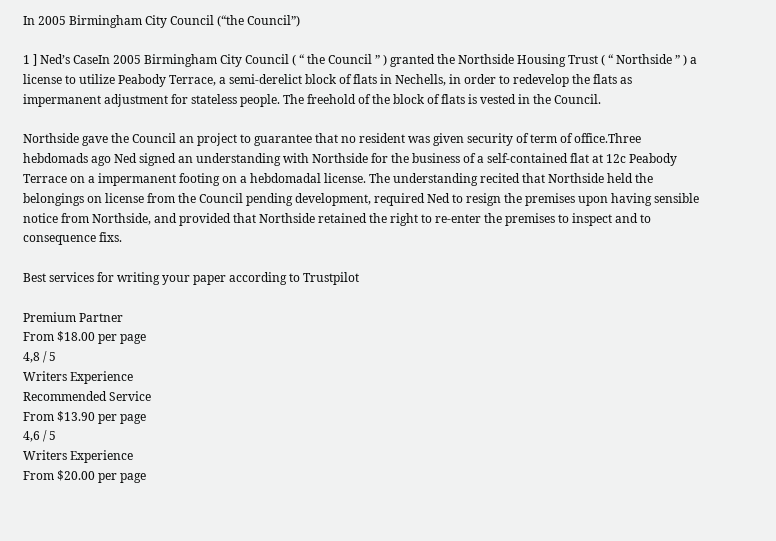In 2005 Birmingham City Council (“the Council”)

1 ] Ned’s CaseIn 2005 Birmingham City Council ( “ the Council ” ) granted the Northside Housing Trust ( “ Northside ” ) a license to utilize Peabody Terrace, a semi-derelict block of flats in Nechells, in order to redevelop the flats as impermanent adjustment for stateless people. The freehold of the block of flats is vested in the Council.

Northside gave the Council an project to guarantee that no resident was given security of term of office.Three hebdomads ago Ned signed an understanding with Northside for the business of a self-contained flat at 12c Peabody Terrace on a impermanent footing on a hebdomadal license. The understanding recited that Northside held the belongings on license from the Council pending development, required Ned to resign the premises upon having sensible notice from Northside, and provided that Northside retained the right to re-enter the premises to inspect and to consequence fixs.

Best services for writing your paper according to Trustpilot

Premium Partner
From $18.00 per page
4,8 / 5
Writers Experience
Recommended Service
From $13.90 per page
4,6 / 5
Writers Experience
From $20.00 per page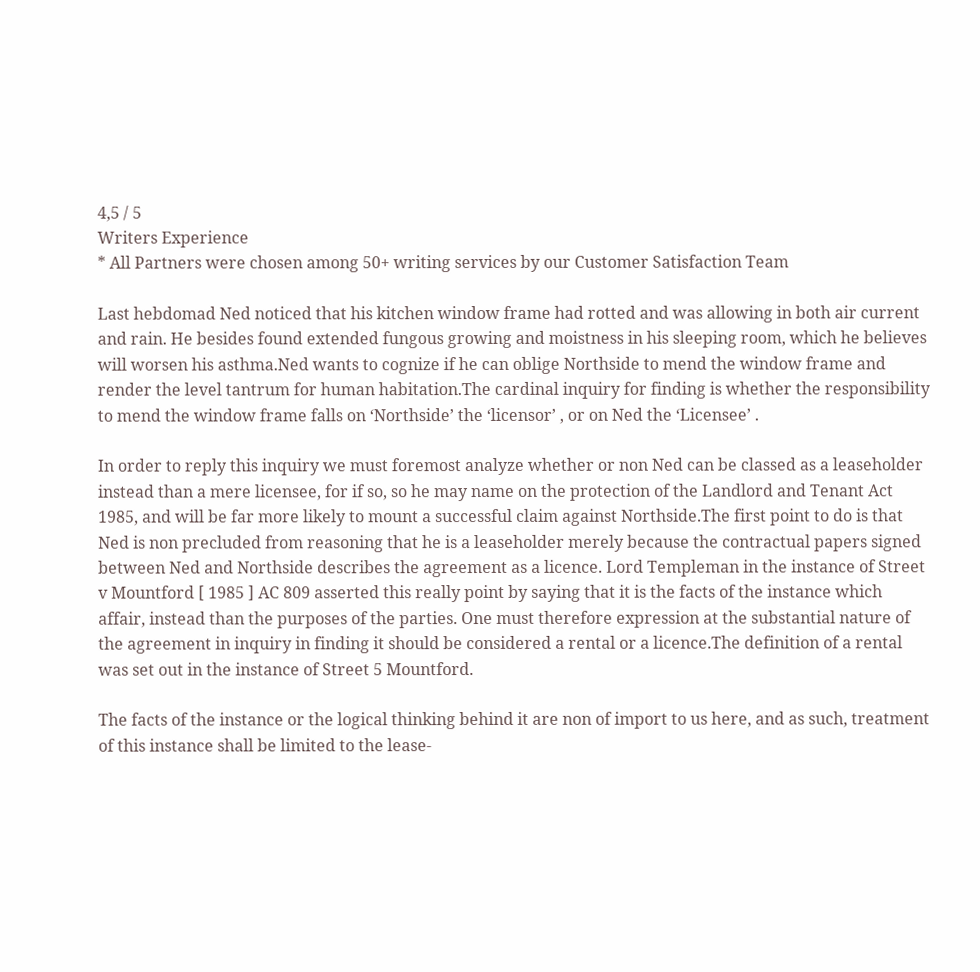4,5 / 5
Writers Experience
* All Partners were chosen among 50+ writing services by our Customer Satisfaction Team

Last hebdomad Ned noticed that his kitchen window frame had rotted and was allowing in both air current and rain. He besides found extended fungous growing and moistness in his sleeping room, which he believes will worsen his asthma.Ned wants to cognize if he can oblige Northside to mend the window frame and render the level tantrum for human habitation.The cardinal inquiry for finding is whether the responsibility to mend the window frame falls on ‘Northside’ the ‘licensor’ , or on Ned the ‘Licensee’ .

In order to reply this inquiry we must foremost analyze whether or non Ned can be classed as a leaseholder instead than a mere licensee, for if so, so he may name on the protection of the Landlord and Tenant Act 1985, and will be far more likely to mount a successful claim against Northside.The first point to do is that Ned is non precluded from reasoning that he is a leaseholder merely because the contractual papers signed between Ned and Northside describes the agreement as a licence. Lord Templeman in the instance of Street v Mountford [ 1985 ] AC 809 asserted this really point by saying that it is the facts of the instance which affair, instead than the purposes of the parties. One must therefore expression at the substantial nature of the agreement in inquiry in finding it should be considered a rental or a licence.The definition of a rental was set out in the instance of Street 5 Mountford.

The facts of the instance or the logical thinking behind it are non of import to us here, and as such, treatment of this instance shall be limited to the lease-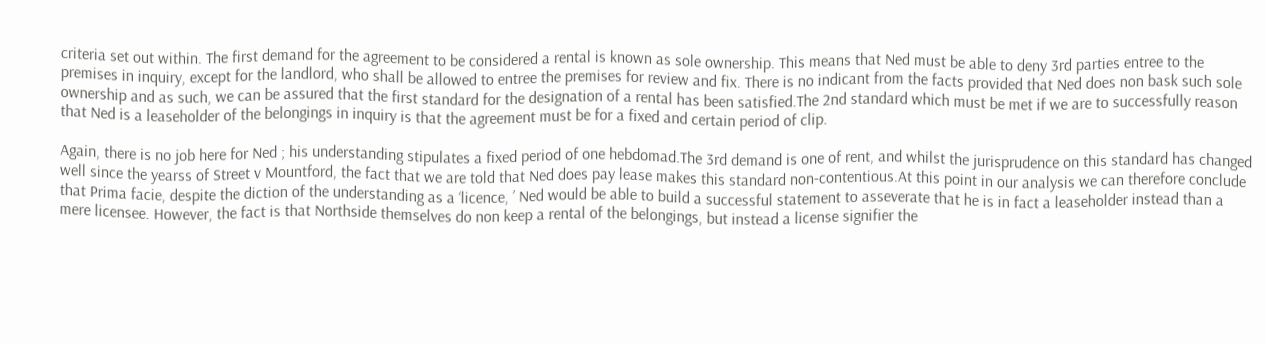criteria set out within. The first demand for the agreement to be considered a rental is known as sole ownership. This means that Ned must be able to deny 3rd parties entree to the premises in inquiry, except for the landlord, who shall be allowed to entree the premises for review and fix. There is no indicant from the facts provided that Ned does non bask such sole ownership and as such, we can be assured that the first standard for the designation of a rental has been satisfied.The 2nd standard which must be met if we are to successfully reason that Ned is a leaseholder of the belongings in inquiry is that the agreement must be for a fixed and certain period of clip.

Again, there is no job here for Ned ; his understanding stipulates a fixed period of one hebdomad.The 3rd demand is one of rent, and whilst the jurisprudence on this standard has changed well since the yearss of Street v Mountford, the fact that we are told that Ned does pay lease makes this standard non-contentious.At this point in our analysis we can therefore conclude that Prima facie, despite the diction of the understanding as a ‘licence, ’ Ned would be able to build a successful statement to asseverate that he is in fact a leaseholder instead than a mere licensee. However, the fact is that Northside themselves do non keep a rental of the belongings, but instead a license signifier the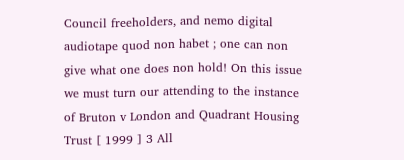Council freeholders, and nemo digital audiotape quod non habet ; one can non give what one does non hold! On this issue we must turn our attending to the instance of Bruton v London and Quadrant Housing Trust [ 1999 ] 3 All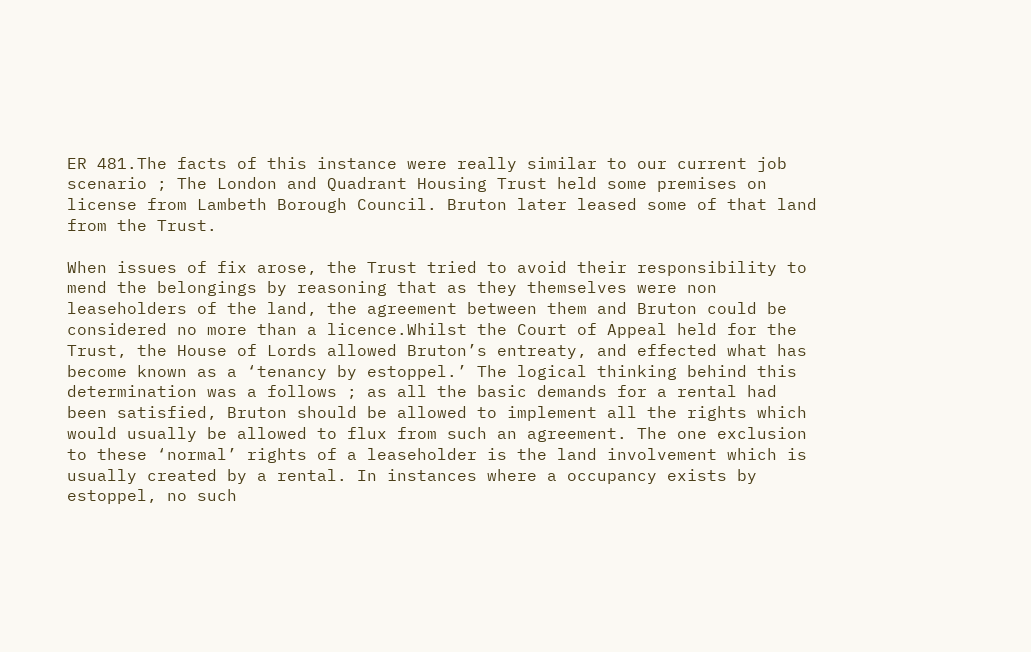ER 481.The facts of this instance were really similar to our current job scenario ; The London and Quadrant Housing Trust held some premises on license from Lambeth Borough Council. Bruton later leased some of that land from the Trust.

When issues of fix arose, the Trust tried to avoid their responsibility to mend the belongings by reasoning that as they themselves were non leaseholders of the land, the agreement between them and Bruton could be considered no more than a licence.Whilst the Court of Appeal held for the Trust, the House of Lords allowed Bruton’s entreaty, and effected what has become known as a ‘tenancy by estoppel.’ The logical thinking behind this determination was a follows ; as all the basic demands for a rental had been satisfied, Bruton should be allowed to implement all the rights which would usually be allowed to flux from such an agreement. The one exclusion to these ‘normal’ rights of a leaseholder is the land involvement which is usually created by a rental. In instances where a occupancy exists by estoppel, no such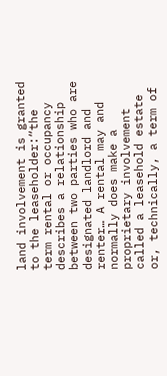land involvement is granted to the leaseholder:“the term rental or occupancy describes a relationship between two parties who are designated landlord and renter… A rental may and normally does make a proprietary involvement called a leasehold estate or, technically, a term of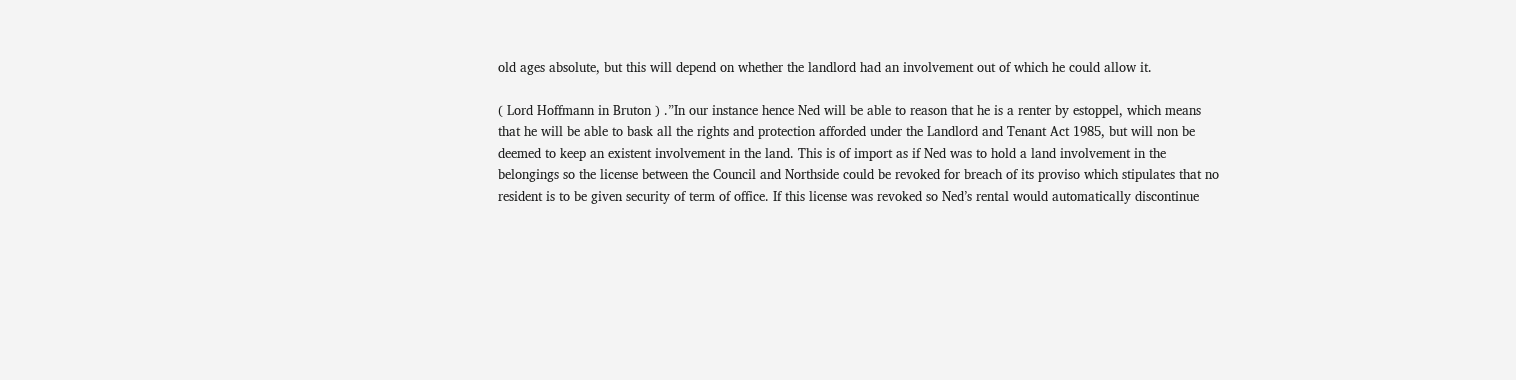old ages absolute, but this will depend on whether the landlord had an involvement out of which he could allow it.

( Lord Hoffmann in Bruton ) .”In our instance hence Ned will be able to reason that he is a renter by estoppel, which means that he will be able to bask all the rights and protection afforded under the Landlord and Tenant Act 1985, but will non be deemed to keep an existent involvement in the land. This is of import as if Ned was to hold a land involvement in the belongings so the license between the Council and Northside could be revoked for breach of its proviso which stipulates that no resident is to be given security of term of office. If this license was revoked so Ned’s rental would automatically discontinue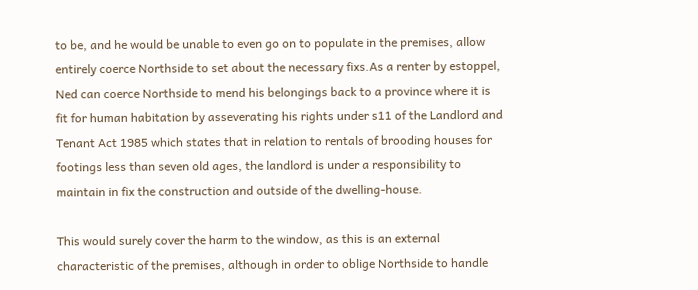to be, and he would be unable to even go on to populate in the premises, allow entirely coerce Northside to set about the necessary fixs.As a renter by estoppel, Ned can coerce Northside to mend his belongings back to a province where it is fit for human habitation by asseverating his rights under s11 of the Landlord and Tenant Act 1985 which states that in relation to rentals of brooding houses for footings less than seven old ages, the landlord is under a responsibility to maintain in fix the construction and outside of the dwelling-house.

This would surely cover the harm to the window, as this is an external characteristic of the premises, although in order to oblige Northside to handle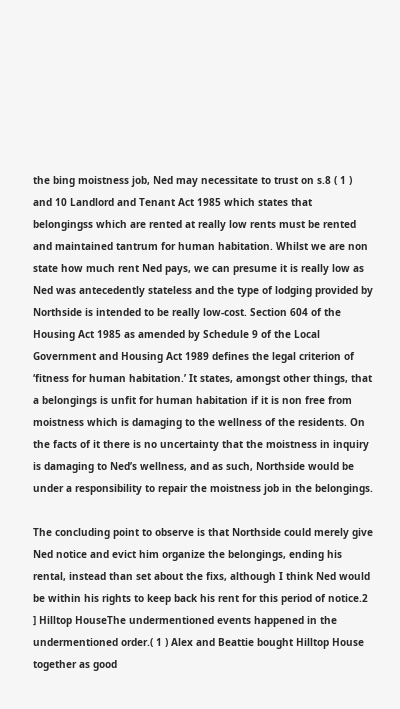the bing moistness job, Ned may necessitate to trust on s.8 ( 1 ) and 10 Landlord and Tenant Act 1985 which states that belongingss which are rented at really low rents must be rented and maintained tantrum for human habitation. Whilst we are non state how much rent Ned pays, we can presume it is really low as Ned was antecedently stateless and the type of lodging provided by Northside is intended to be really low-cost. Section 604 of the Housing Act 1985 as amended by Schedule 9 of the Local Government and Housing Act 1989 defines the legal criterion of ‘fitness for human habitation.’ It states, amongst other things, that a belongings is unfit for human habitation if it is non free from moistness which is damaging to the wellness of the residents. On the facts of it there is no uncertainty that the moistness in inquiry is damaging to Ned’s wellness, and as such, Northside would be under a responsibility to repair the moistness job in the belongings.

The concluding point to observe is that Northside could merely give Ned notice and evict him organize the belongings, ending his rental, instead than set about the fixs, although I think Ned would be within his rights to keep back his rent for this period of notice.2 ] Hilltop HouseThe undermentioned events happened in the undermentioned order.( 1 ) Alex and Beattie bought Hilltop House together as good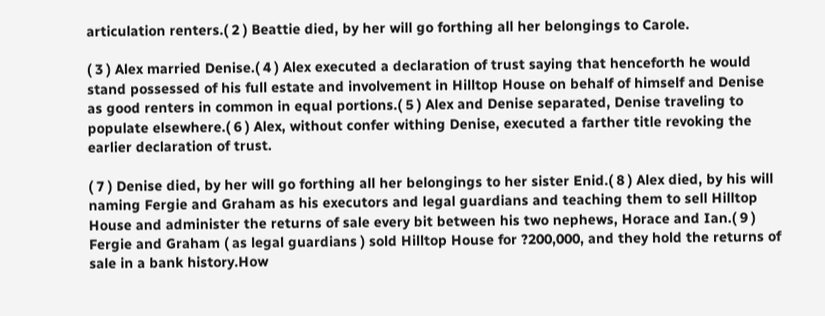articulation renters.( 2 ) Beattie died, by her will go forthing all her belongings to Carole.

( 3 ) Alex married Denise.( 4 ) Alex executed a declaration of trust saying that henceforth he would stand possessed of his full estate and involvement in Hilltop House on behalf of himself and Denise as good renters in common in equal portions.( 5 ) Alex and Denise separated, Denise traveling to populate elsewhere.( 6 ) Alex, without confer withing Denise, executed a farther title revoking the earlier declaration of trust.

( 7 ) Denise died, by her will go forthing all her belongings to her sister Enid.( 8 ) Alex died, by his will naming Fergie and Graham as his executors and legal guardians and teaching them to sell Hilltop House and administer the returns of sale every bit between his two nephews, Horace and Ian.( 9 ) Fergie and Graham ( as legal guardians ) sold Hilltop House for ?200,000, and they hold the returns of sale in a bank history.How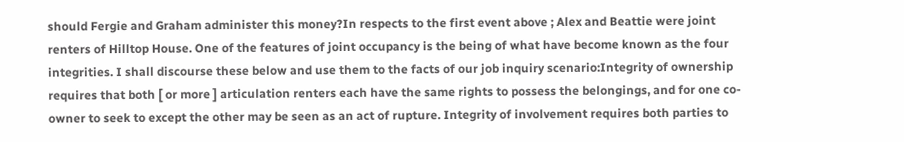should Fergie and Graham administer this money?In respects to the first event above ; Alex and Beattie were joint renters of Hilltop House. One of the features of joint occupancy is the being of what have become known as the four integrities. I shall discourse these below and use them to the facts of our job inquiry scenario:Integrity of ownership requires that both [ or more ] articulation renters each have the same rights to possess the belongings, and for one co-owner to seek to except the other may be seen as an act of rupture. Integrity of involvement requires both parties to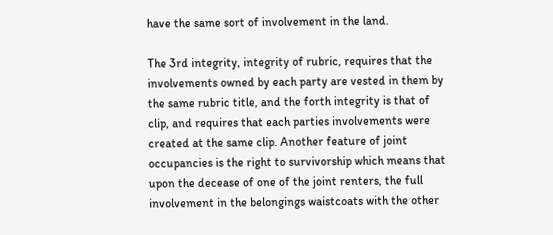have the same sort of involvement in the land.

The 3rd integrity, integrity of rubric, requires that the involvements owned by each party are vested in them by the same rubric title, and the forth integrity is that of clip, and requires that each parties involvements were created at the same clip. Another feature of joint occupancies is the right to survivorship which means that upon the decease of one of the joint renters, the full involvement in the belongings waistcoats with the other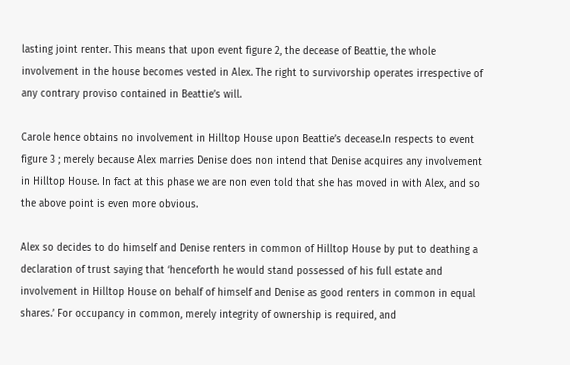lasting joint renter. This means that upon event figure 2, the decease of Beattie, the whole involvement in the house becomes vested in Alex. The right to survivorship operates irrespective of any contrary proviso contained in Beattie’s will.

Carole hence obtains no involvement in Hilltop House upon Beattie’s decease.In respects to event figure 3 ; merely because Alex marries Denise does non intend that Denise acquires any involvement in Hilltop House. In fact at this phase we are non even told that she has moved in with Alex, and so the above point is even more obvious.

Alex so decides to do himself and Denise renters in common of Hilltop House by put to deathing a declaration of trust saying that ‘henceforth he would stand possessed of his full estate and involvement in Hilltop House on behalf of himself and Denise as good renters in common in equal shares.’ For occupancy in common, merely integrity of ownership is required, and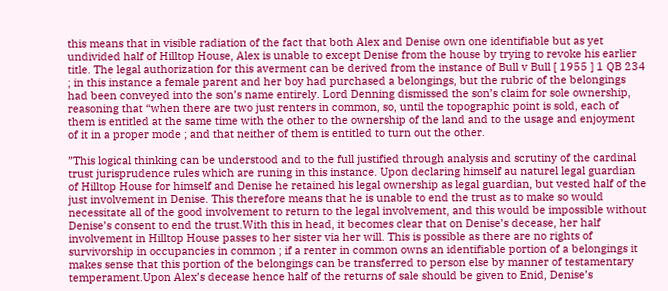this means that in visible radiation of the fact that both Alex and Denise own one identifiable but as yet undivided half of Hilltop House, Alex is unable to except Denise from the house by trying to revoke his earlier title. The legal authorization for this averment can be derived from the instance of Bull v Bull [ 1955 ] 1 QB 234 ; in this instance a female parent and her boy had purchased a belongings, but the rubric of the belongings had been conveyed into the son’s name entirely. Lord Denning dismissed the son’s claim for sole ownership, reasoning that “when there are two just renters in common, so, until the topographic point is sold, each of them is entitled at the same time with the other to the ownership of the land and to the usage and enjoyment of it in a proper mode ; and that neither of them is entitled to turn out the other.

”This logical thinking can be understood and to the full justified through analysis and scrutiny of the cardinal trust jurisprudence rules which are runing in this instance. Upon declaring himself au naturel legal guardian of Hilltop House for himself and Denise he retained his legal ownership as legal guardian, but vested half of the just involvement in Denise. This therefore means that he is unable to end the trust as to make so would necessitate all of the good involvement to return to the legal involvement, and this would be impossible without Denise’s consent to end the trust.With this in head, it becomes clear that on Denise’s decease, her half involvement in Hilltop House passes to her sister via her will. This is possible as there are no rights of survivorship in occupancies in common ; if a renter in common owns an identifiable portion of a belongings it makes sense that this portion of the belongings can be transferred to person else by manner of testamentary temperament.Upon Alex’s decease hence half of the returns of sale should be given to Enid, Denise’s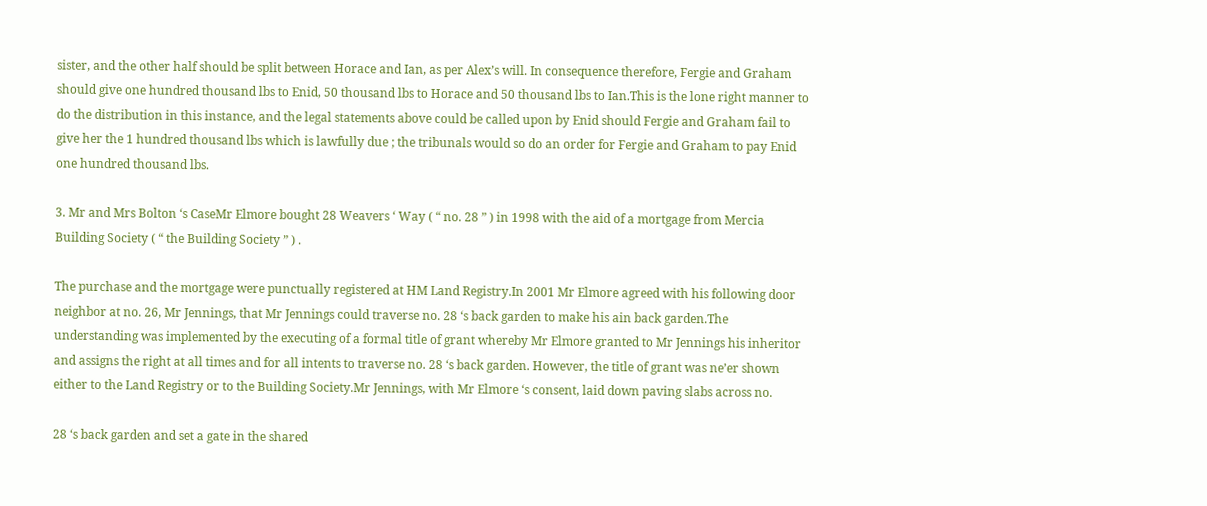sister, and the other half should be split between Horace and Ian, as per Alex’s will. In consequence therefore, Fergie and Graham should give one hundred thousand lbs to Enid, 50 thousand lbs to Horace and 50 thousand lbs to Ian.This is the lone right manner to do the distribution in this instance, and the legal statements above could be called upon by Enid should Fergie and Graham fail to give her the 1 hundred thousand lbs which is lawfully due ; the tribunals would so do an order for Fergie and Graham to pay Enid one hundred thousand lbs.

3. Mr and Mrs Bolton ‘s CaseMr Elmore bought 28 Weavers ‘ Way ( “ no. 28 ” ) in 1998 with the aid of a mortgage from Mercia Building Society ( “ the Building Society ” ) .

The purchase and the mortgage were punctually registered at HM Land Registry.In 2001 Mr Elmore agreed with his following door neighbor at no. 26, Mr Jennings, that Mr Jennings could traverse no. 28 ‘s back garden to make his ain back garden.The understanding was implemented by the executing of a formal title of grant whereby Mr Elmore granted to Mr Jennings his inheritor and assigns the right at all times and for all intents to traverse no. 28 ‘s back garden. However, the title of grant was ne’er shown either to the Land Registry or to the Building Society.Mr Jennings, with Mr Elmore ‘s consent, laid down paving slabs across no.

28 ‘s back garden and set a gate in the shared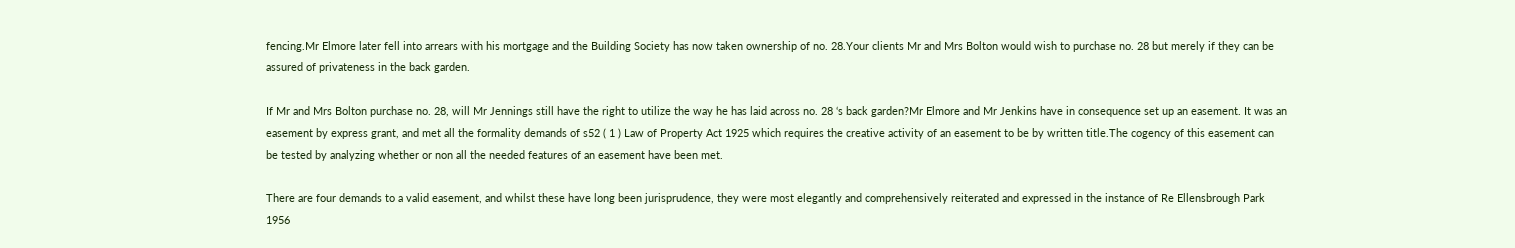fencing.Mr Elmore later fell into arrears with his mortgage and the Building Society has now taken ownership of no. 28.Your clients Mr and Mrs Bolton would wish to purchase no. 28 but merely if they can be assured of privateness in the back garden.

If Mr and Mrs Bolton purchase no. 28, will Mr Jennings still have the right to utilize the way he has laid across no. 28 ‘s back garden?Mr Elmore and Mr Jenkins have in consequence set up an easement. It was an easement by express grant, and met all the formality demands of s52 ( 1 ) Law of Property Act 1925 which requires the creative activity of an easement to be by written title.The cogency of this easement can be tested by analyzing whether or non all the needed features of an easement have been met.

There are four demands to a valid easement, and whilst these have long been jurisprudence, they were most elegantly and comprehensively reiterated and expressed in the instance of Re Ellensbrough Park 1956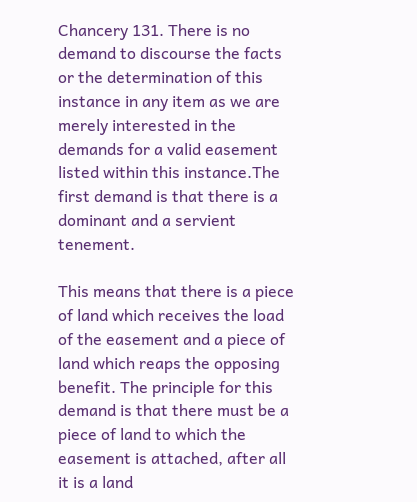Chancery 131. There is no demand to discourse the facts or the determination of this instance in any item as we are merely interested in the demands for a valid easement listed within this instance.The first demand is that there is a dominant and a servient tenement.

This means that there is a piece of land which receives the load of the easement and a piece of land which reaps the opposing benefit. The principle for this demand is that there must be a piece of land to which the easement is attached, after all it is a land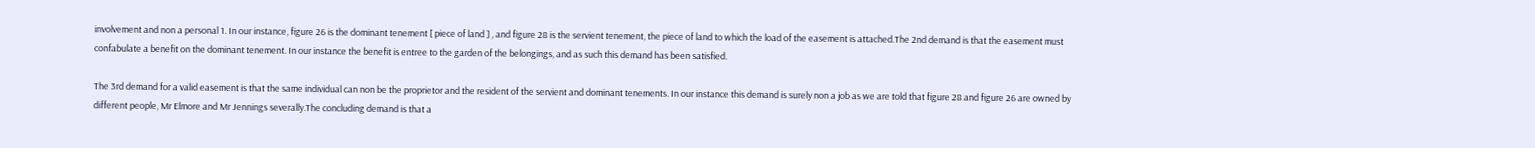involvement and non a personal 1. In our instance, figure 26 is the dominant tenement [ piece of land ] , and figure 28 is the servient tenement, the piece of land to which the load of the easement is attached.The 2nd demand is that the easement must confabulate a benefit on the dominant tenement. In our instance the benefit is entree to the garden of the belongings, and as such this demand has been satisfied.

The 3rd demand for a valid easement is that the same individual can non be the proprietor and the resident of the servient and dominant tenements. In our instance this demand is surely non a job as we are told that figure 28 and figure 26 are owned by different people, Mr Elmore and Mr Jennings severally.The concluding demand is that a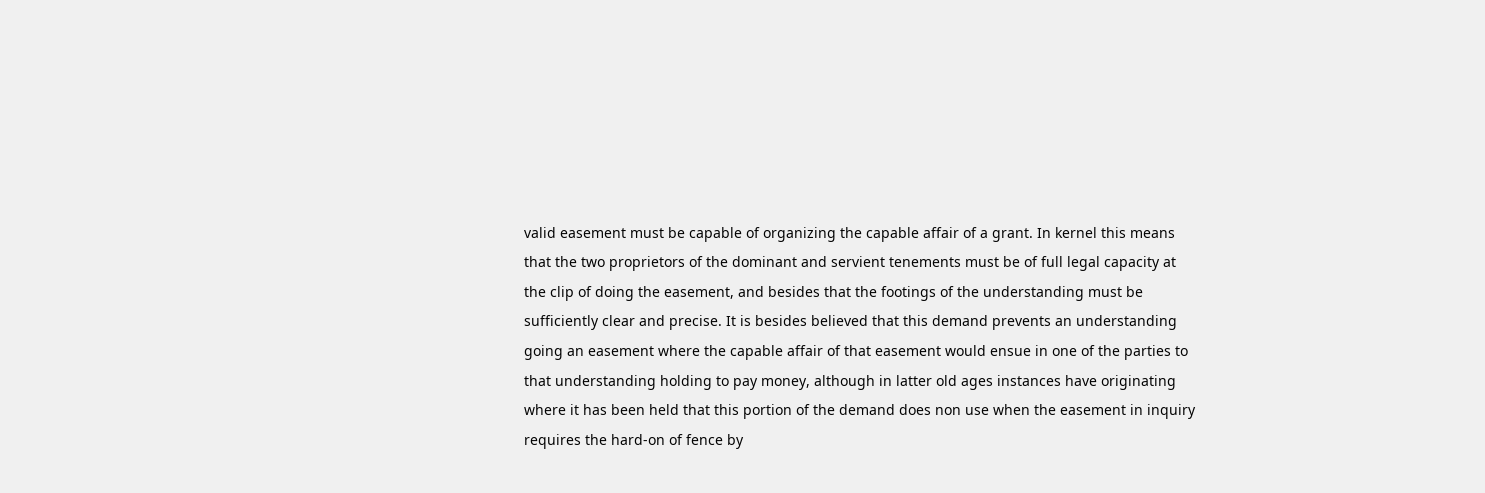valid easement must be capable of organizing the capable affair of a grant. In kernel this means that the two proprietors of the dominant and servient tenements must be of full legal capacity at the clip of doing the easement, and besides that the footings of the understanding must be sufficiently clear and precise. It is besides believed that this demand prevents an understanding going an easement where the capable affair of that easement would ensue in one of the parties to that understanding holding to pay money, although in latter old ages instances have originating where it has been held that this portion of the demand does non use when the easement in inquiry requires the hard-on of fence by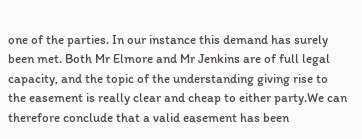one of the parties. In our instance this demand has surely been met. Both Mr Elmore and Mr Jenkins are of full legal capacity, and the topic of the understanding giving rise to the easement is really clear and cheap to either party.We can therefore conclude that a valid easement has been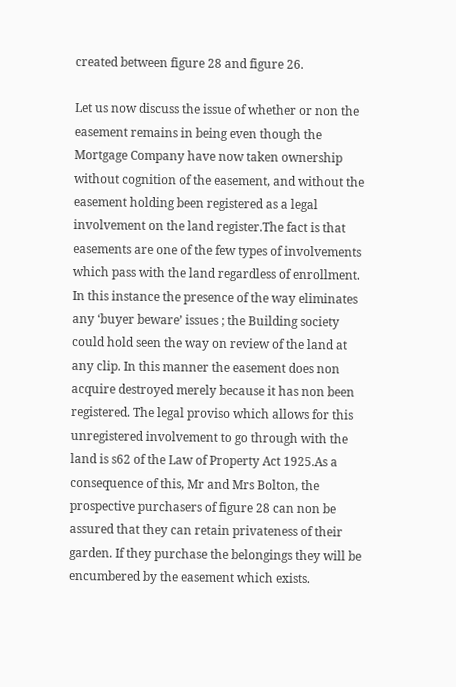created between figure 28 and figure 26.

Let us now discuss the issue of whether or non the easement remains in being even though the Mortgage Company have now taken ownership without cognition of the easement, and without the easement holding been registered as a legal involvement on the land register.The fact is that easements are one of the few types of involvements which pass with the land regardless of enrollment. In this instance the presence of the way eliminates any ‘buyer beware’ issues ; the Building society could hold seen the way on review of the land at any clip. In this manner the easement does non acquire destroyed merely because it has non been registered. The legal proviso which allows for this unregistered involvement to go through with the land is s62 of the Law of Property Act 1925.As a consequence of this, Mr and Mrs Bolton, the prospective purchasers of figure 28 can non be assured that they can retain privateness of their garden. If they purchase the belongings they will be encumbered by the easement which exists.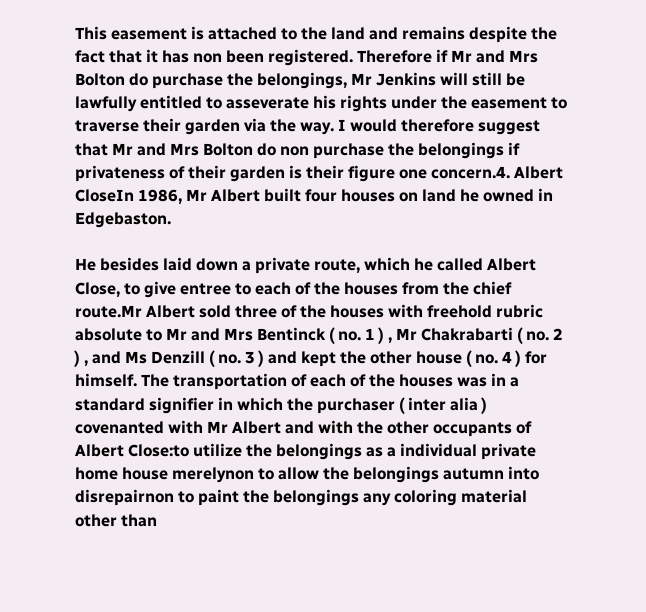This easement is attached to the land and remains despite the fact that it has non been registered. Therefore if Mr and Mrs Bolton do purchase the belongings, Mr Jenkins will still be lawfully entitled to asseverate his rights under the easement to traverse their garden via the way. I would therefore suggest that Mr and Mrs Bolton do non purchase the belongings if privateness of their garden is their figure one concern.4. Albert CloseIn 1986, Mr Albert built four houses on land he owned in Edgebaston.

He besides laid down a private route, which he called Albert Close, to give entree to each of the houses from the chief route.Mr Albert sold three of the houses with freehold rubric absolute to Mr and Mrs Bentinck ( no. 1 ) , Mr Chakrabarti ( no. 2 ) , and Ms Denzill ( no. 3 ) and kept the other house ( no. 4 ) for himself. The transportation of each of the houses was in a standard signifier in which the purchaser ( inter alia ) covenanted with Mr Albert and with the other occupants of Albert Close:to utilize the belongings as a individual private home house merelynon to allow the belongings autumn into disrepairnon to paint the belongings any coloring material other than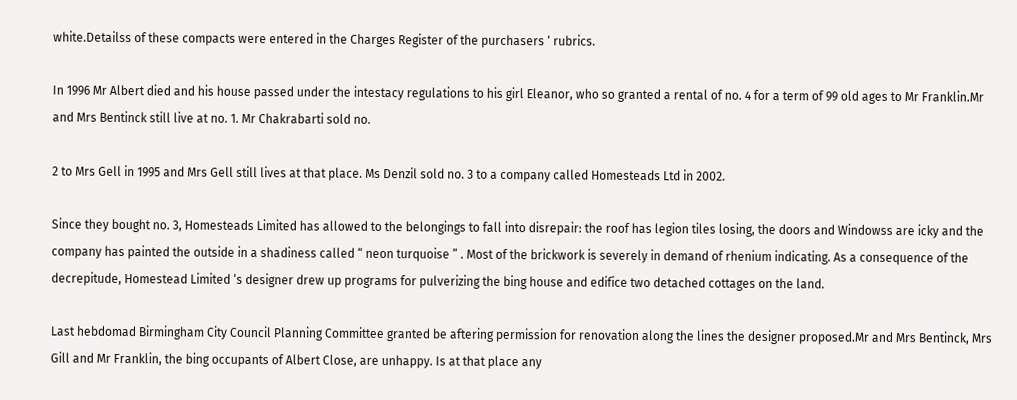white.Detailss of these compacts were entered in the Charges Register of the purchasers ‘ rubrics.

In 1996 Mr Albert died and his house passed under the intestacy regulations to his girl Eleanor, who so granted a rental of no. 4 for a term of 99 old ages to Mr Franklin.Mr and Mrs Bentinck still live at no. 1. Mr Chakrabarti sold no.

2 to Mrs Gell in 1995 and Mrs Gell still lives at that place. Ms Denzil sold no. 3 to a company called Homesteads Ltd in 2002.

Since they bought no. 3, Homesteads Limited has allowed to the belongings to fall into disrepair: the roof has legion tiles losing, the doors and Windowss are icky and the company has painted the outside in a shadiness called “ neon turquoise ” . Most of the brickwork is severely in demand of rhenium indicating. As a consequence of the decrepitude, Homestead Limited ‘s designer drew up programs for pulverizing the bing house and edifice two detached cottages on the land.

Last hebdomad Birmingham City Council Planning Committee granted be aftering permission for renovation along the lines the designer proposed.Mr and Mrs Bentinck, Mrs Gill and Mr Franklin, the bing occupants of Albert Close, are unhappy. Is at that place any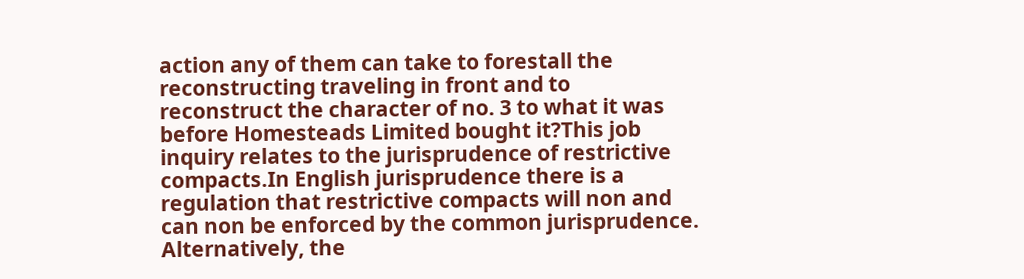action any of them can take to forestall the reconstructing traveling in front and to reconstruct the character of no. 3 to what it was before Homesteads Limited bought it?This job inquiry relates to the jurisprudence of restrictive compacts.In English jurisprudence there is a regulation that restrictive compacts will non and can non be enforced by the common jurisprudence. Alternatively, the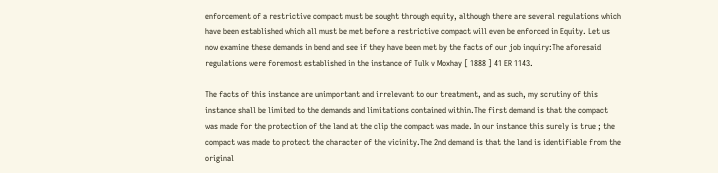enforcement of a restrictive compact must be sought through equity, although there are several regulations which have been established which all must be met before a restrictive compact will even be enforced in Equity. Let us now examine these demands in bend and see if they have been met by the facts of our job inquiry:The aforesaid regulations were foremost established in the instance of Tulk v Moxhay [ 1888 ] 41 ER 1143.

The facts of this instance are unimportant and irrelevant to our treatment, and as such, my scrutiny of this instance shall be limited to the demands and limitations contained within.The first demand is that the compact was made for the protection of the land at the clip the compact was made. In our instance this surely is true ; the compact was made to protect the character of the vicinity.The 2nd demand is that the land is identifiable from the original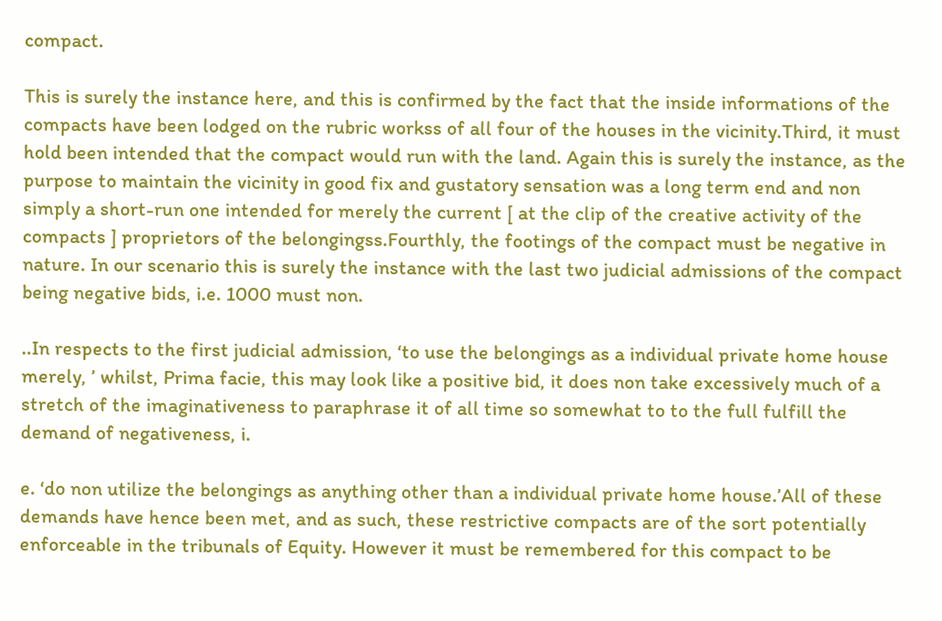compact.

This is surely the instance here, and this is confirmed by the fact that the inside informations of the compacts have been lodged on the rubric workss of all four of the houses in the vicinity.Third, it must hold been intended that the compact would run with the land. Again this is surely the instance, as the purpose to maintain the vicinity in good fix and gustatory sensation was a long term end and non simply a short-run one intended for merely the current [ at the clip of the creative activity of the compacts ] proprietors of the belongingss.Fourthly, the footings of the compact must be negative in nature. In our scenario this is surely the instance with the last two judicial admissions of the compact being negative bids, i.e. 1000 must non.

..In respects to the first judicial admission, ‘to use the belongings as a individual private home house merely, ’ whilst, Prima facie, this may look like a positive bid, it does non take excessively much of a stretch of the imaginativeness to paraphrase it of all time so somewhat to to the full fulfill the demand of negativeness, i.

e. ‘do non utilize the belongings as anything other than a individual private home house.’All of these demands have hence been met, and as such, these restrictive compacts are of the sort potentially enforceable in the tribunals of Equity. However it must be remembered for this compact to be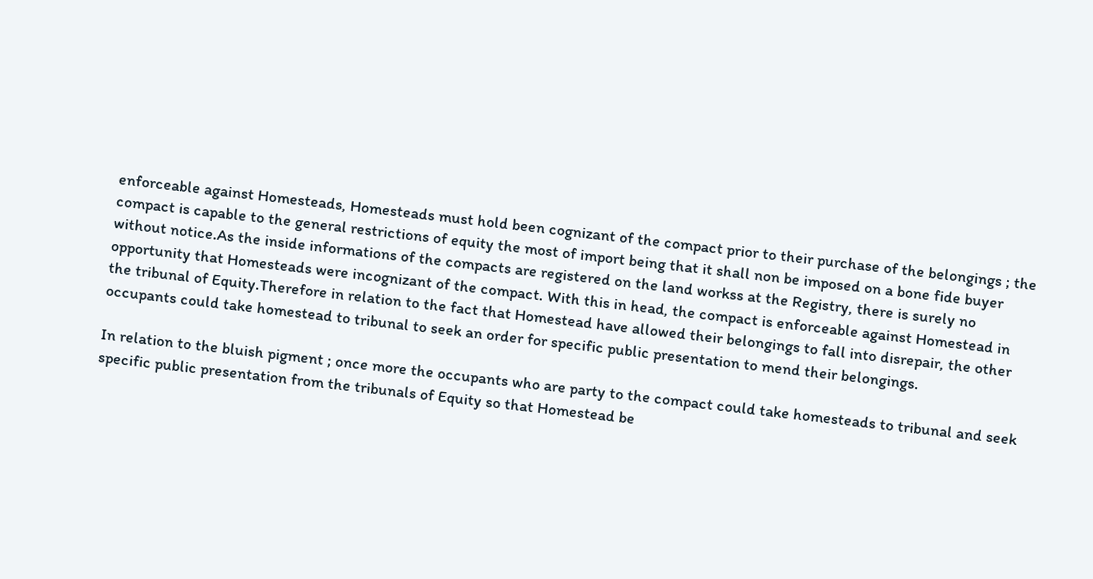enforceable against Homesteads, Homesteads must hold been cognizant of the compact prior to their purchase of the belongings ; the compact is capable to the general restrictions of equity the most of import being that it shall non be imposed on a bone fide buyer without notice.As the inside informations of the compacts are registered on the land workss at the Registry, there is surely no opportunity that Homesteads were incognizant of the compact. With this in head, the compact is enforceable against Homestead in the tribunal of Equity.Therefore in relation to the fact that Homestead have allowed their belongings to fall into disrepair, the other occupants could take homestead to tribunal to seek an order for specific public presentation to mend their belongings.

In relation to the bluish pigment ; once more the occupants who are party to the compact could take homesteads to tribunal and seek specific public presentation from the tribunals of Equity so that Homestead be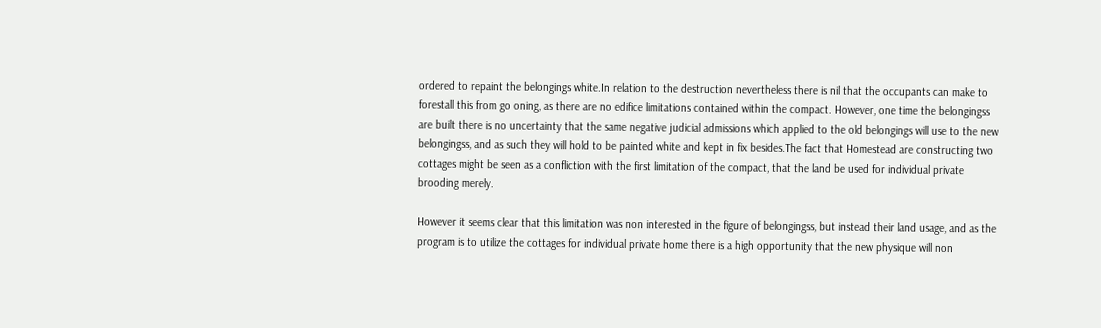ordered to repaint the belongings white.In relation to the destruction nevertheless there is nil that the occupants can make to forestall this from go oning, as there are no edifice limitations contained within the compact. However, one time the belongingss are built there is no uncertainty that the same negative judicial admissions which applied to the old belongings will use to the new belongingss, and as such they will hold to be painted white and kept in fix besides.The fact that Homestead are constructing two cottages might be seen as a confliction with the first limitation of the compact, that the land be used for individual private brooding merely.

However it seems clear that this limitation was non interested in the figure of belongingss, but instead their land usage, and as the program is to utilize the cottages for individual private home there is a high opportunity that the new physique will non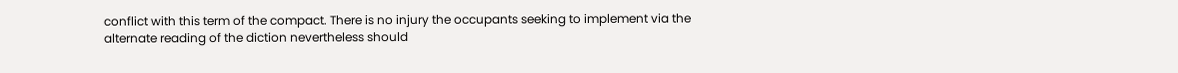conflict with this term of the compact. There is no injury the occupants seeking to implement via the alternate reading of the diction nevertheless should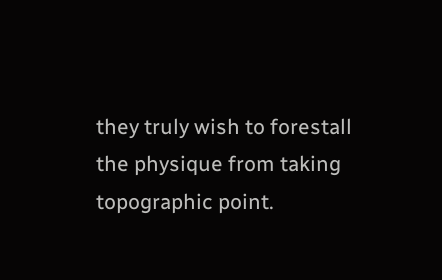they truly wish to forestall the physique from taking topographic point.